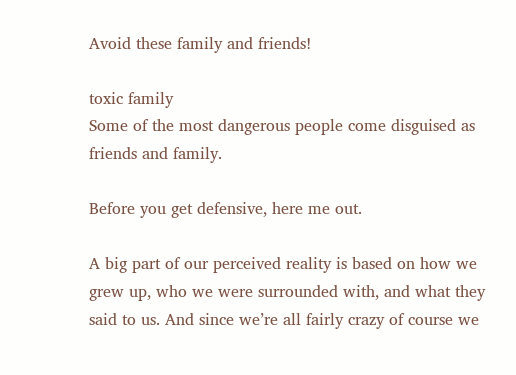Avoid these family and friends!

toxic family
Some of the most dangerous people come disguised as friends and family.

Before you get defensive, here me out.

A big part of our perceived reality is based on how we grew up, who we were surrounded with, and what they said to us. And since we’re all fairly crazy of course we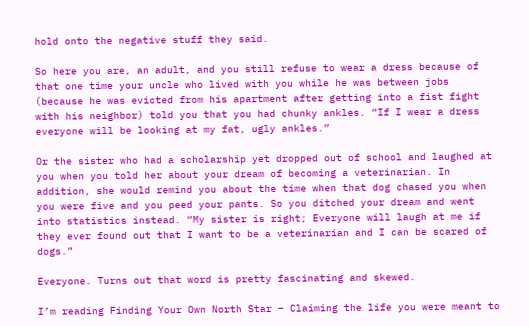hold onto the negative stuff they said.

So here you are, an adult, and you still refuse to wear a dress because of that one time your uncle who lived with you while he was between jobs (because he was evicted from his apartment after getting into a fist fight with his neighbor) told you that you had chunky ankles. “If I wear a dress everyone will be looking at my fat, ugly ankles.”

Or the sister who had a scholarship yet dropped out of school and laughed at you when you told her about your dream of becoming a veterinarian. In addition, she would remind you about the time when that dog chased you when you were five and you peed your pants. So you ditched your dream and went into statistics instead. “My sister is right; Everyone will laugh at me if they ever found out that I want to be a veterinarian and I can be scared of dogs.”

Everyone. Turns out that word is pretty fascinating and skewed.

I’m reading Finding Your Own North Star – Claiming the life you were meant to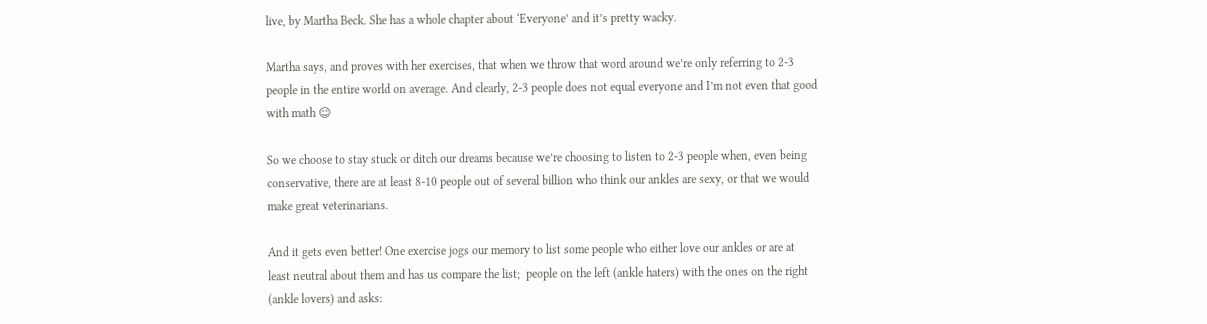live, by Martha Beck. She has a whole chapter about ‘Everyone’ and it’s pretty wacky.

Martha says, and proves with her exercises, that when we throw that word around we’re only referring to 2-3 people in the entire world on average. And clearly, 2-3 people does not equal everyone and I’m not even that good with math ☺

So we choose to stay stuck or ditch our dreams because we’re choosing to listen to 2-3 people when, even being conservative, there are at least 8-10 people out of several billion who think our ankles are sexy, or that we would make great veterinarians.

And it gets even better! One exercise jogs our memory to list some people who either love our ankles or are at least neutral about them and has us compare the list;  people on the left (ankle haters) with the ones on the right (ankle lovers) and asks: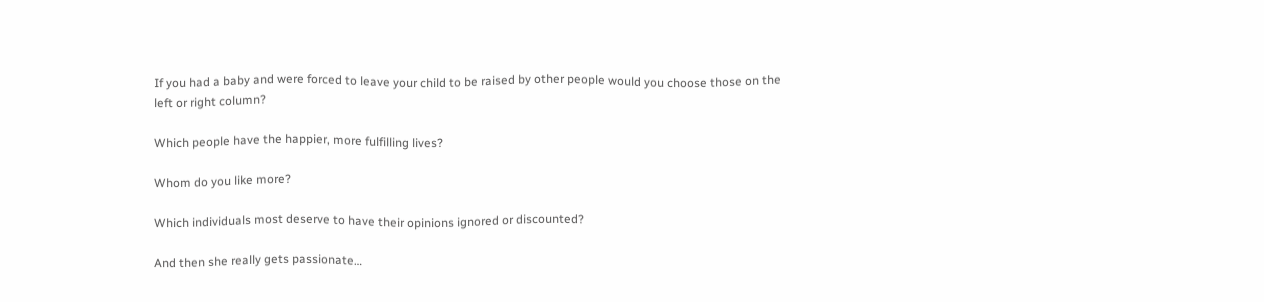If you had a baby and were forced to leave your child to be raised by other people would you choose those on the left or right column?

Which people have the happier, more fulfilling lives?

Whom do you like more?

Which individuals most deserve to have their opinions ignored or discounted?

And then she really gets passionate…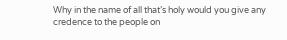Why in the name of all that’s holy would you give any credence to the people on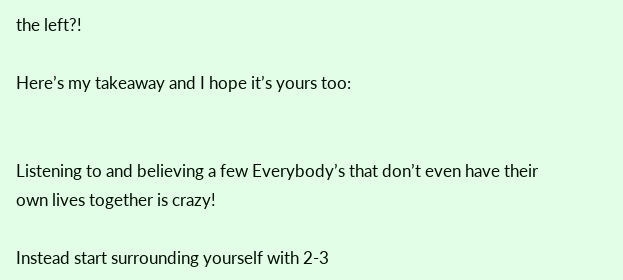the left?!

Here’s my takeaway and I hope it’s yours too:


Listening to and believing a few Everybody’s that don’t even have their own lives together is crazy!

Instead start surrounding yourself with 2-3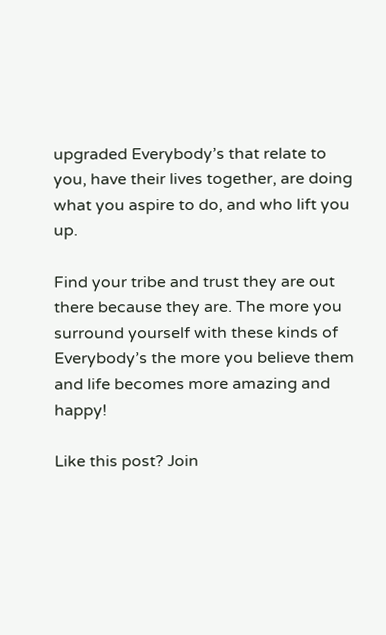upgraded Everybody’s that relate to you, have their lives together, are doing what you aspire to do, and who lift you up.

Find your tribe and trust they are out there because they are. The more you surround yourself with these kinds of Everybody’s the more you believe them and life becomes more amazing and happy!

Like this post? Join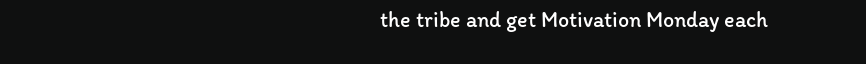the tribe and get Motivation Monday each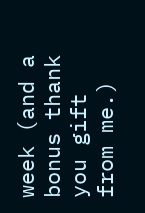week (and a bonus thank you gift from me.)